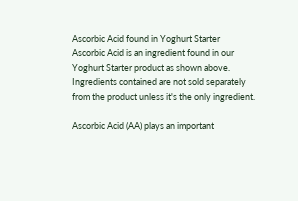Ascorbic Acid found in Yoghurt Starter
Ascorbic Acid is an ingredient found in our Yoghurt Starter product as shown above.
Ingredients contained are not sold separately from the product unless it's the only ingredient.

Ascorbic Acid (AA) plays an important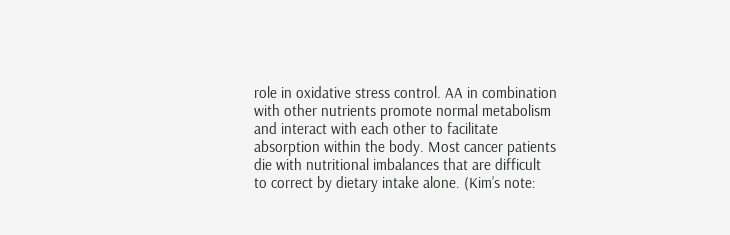role in oxidative stress control. AA in combination with other nutrients promote normal metabolism and interact with each other to facilitate absorption within the body. Most cancer patients die with nutritional imbalances that are difficult to correct by dietary intake alone. (Kim’s note: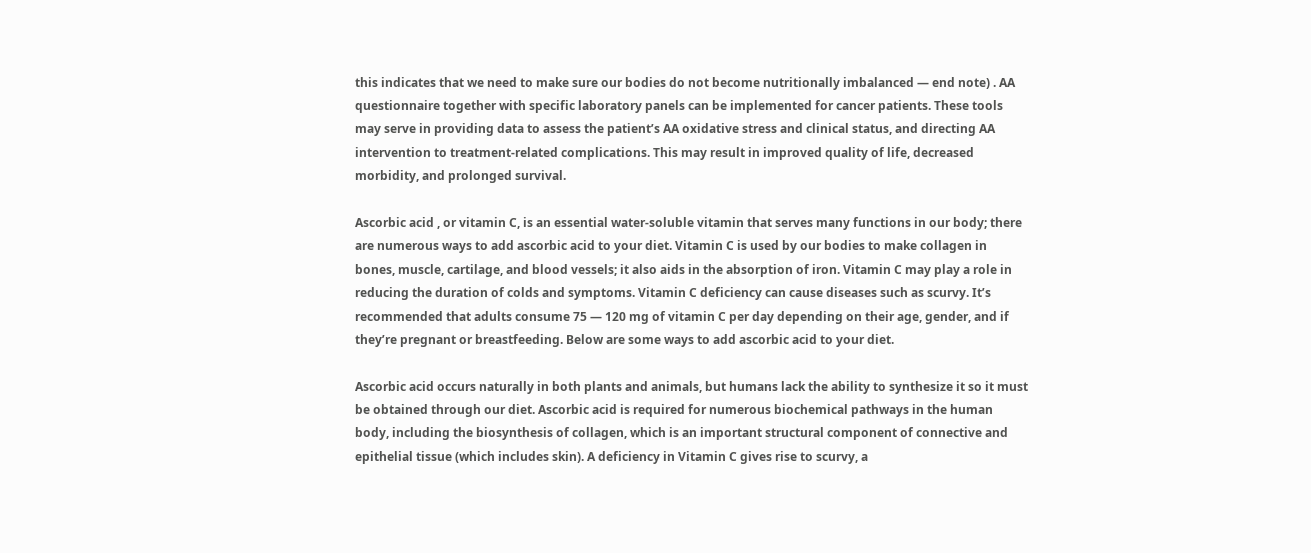this indicates that we need to make sure our bodies do not become nutritionally imbalanced — end note) . AA questionnaire together with specific laboratory panels can be implemented for cancer patients. These tools may serve in providing data to assess the patient’s AA oxidative stress and clinical status, and directing AA intervention to treatment-related complications. This may result in improved quality of life, decreased morbidity, and prolonged survival.

Ascorbic acid , or vitamin C, is an essential water-soluble vitamin that serves many functions in our body; there are numerous ways to add ascorbic acid to your diet. Vitamin C is used by our bodies to make collagen in bones, muscle, cartilage, and blood vessels; it also aids in the absorption of iron. Vitamin C may play a role in reducing the duration of colds and symptoms. Vitamin C deficiency can cause diseases such as scurvy. It’s recommended that adults consume 75 — 120 mg of vitamin C per day depending on their age, gender, and if they’re pregnant or breastfeeding. Below are some ways to add ascorbic acid to your diet.

Ascorbic acid occurs naturally in both plants and animals, but humans lack the ability to synthesize it so it must be obtained through our diet. Ascorbic acid is required for numerous biochemical pathways in the human body, including the biosynthesis of collagen, which is an important structural component of connective and epithelial tissue (which includes skin). A deficiency in Vitamin C gives rise to scurvy, a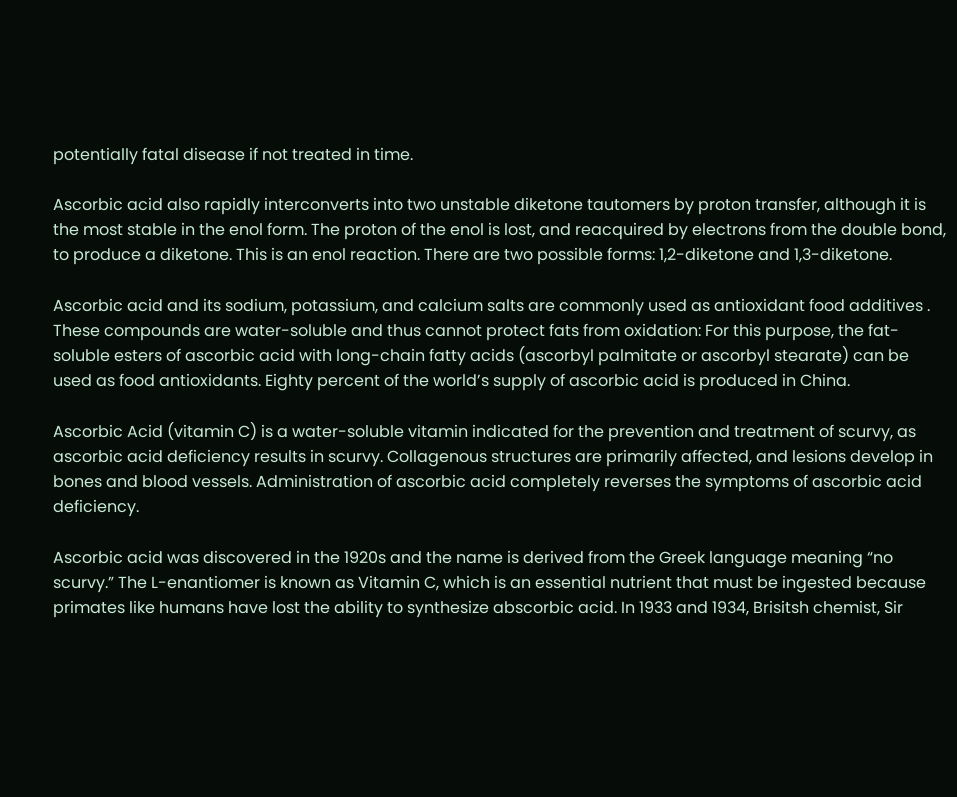potentially fatal disease if not treated in time.

Ascorbic acid also rapidly interconverts into two unstable diketone tautomers by proton transfer, although it is the most stable in the enol form. The proton of the enol is lost, and reacquired by electrons from the double bond, to produce a diketone. This is an enol reaction. There are two possible forms: 1,2-diketone and 1,3-diketone.

Ascorbic acid and its sodium, potassium, and calcium salts are commonly used as antioxidant food additives . These compounds are water-soluble and thus cannot protect fats from oxidation: For this purpose, the fat- soluble esters of ascorbic acid with long-chain fatty acids (ascorbyl palmitate or ascorbyl stearate) can be used as food antioxidants. Eighty percent of the world’s supply of ascorbic acid is produced in China.

Ascorbic Acid (vitamin C) is a water-soluble vitamin indicated for the prevention and treatment of scurvy, as ascorbic acid deficiency results in scurvy. Collagenous structures are primarily affected, and lesions develop in bones and blood vessels. Administration of ascorbic acid completely reverses the symptoms of ascorbic acid deficiency.

Ascorbic acid was discovered in the 1920s and the name is derived from the Greek language meaning “no scurvy.” The L-enantiomer is known as Vitamin C, which is an essential nutrient that must be ingested because primates like humans have lost the ability to synthesize abscorbic acid. In 1933 and 1934, Brisitsh chemist, Sir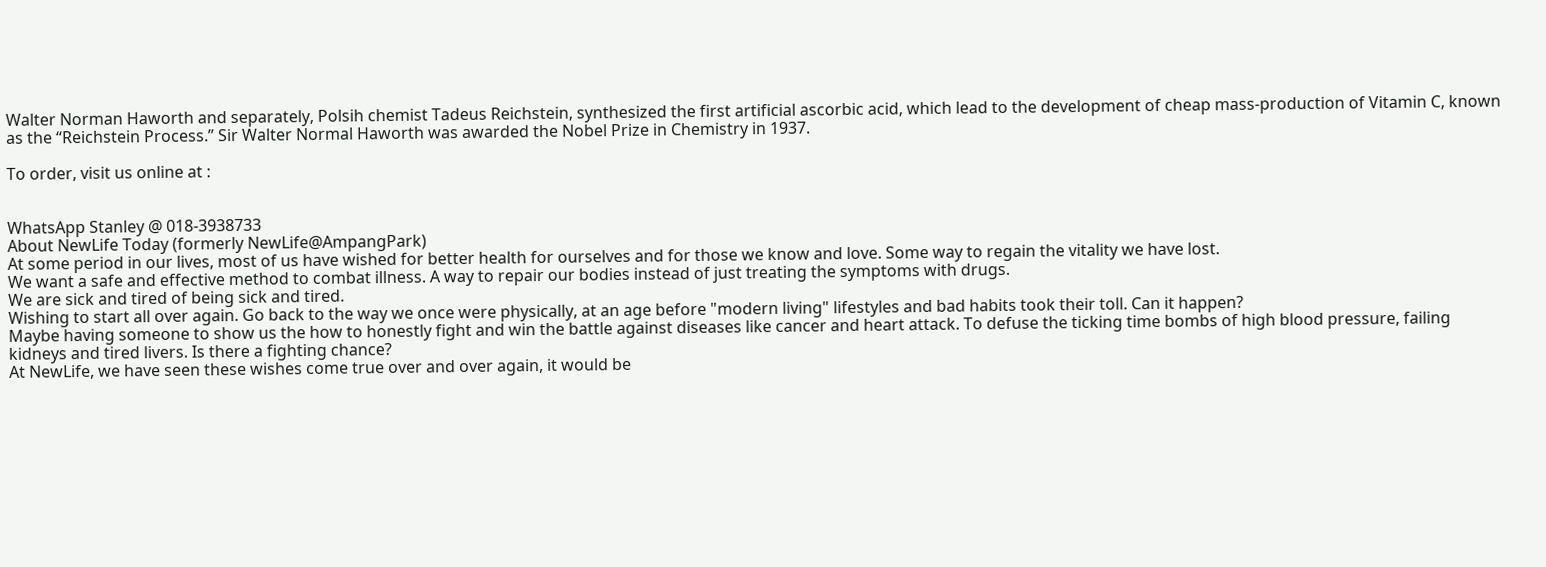Walter Norman Haworth and separately, Polsih chemist Tadeus Reichstein, synthesized the first artificial ascorbic acid, which lead to the development of cheap mass-production of Vitamin C, known as the “Reichstein Process.” Sir Walter Normal Haworth was awarded the Nobel Prize in Chemistry in 1937.

To order, visit us online at :


WhatsApp Stanley @ 018-3938733
About NewLife Today (formerly NewLife@AmpangPark)
At some period in our lives, most of us have wished for better health for ourselves and for those we know and love. Some way to regain the vitality we have lost.
We want a safe and effective method to combat illness. A way to repair our bodies instead of just treating the symptoms with drugs.
We are sick and tired of being sick and tired.
Wishing to start all over again. Go back to the way we once were physically, at an age before "modern living" lifestyles and bad habits took their toll. Can it happen?
Maybe having someone to show us the how to honestly fight and win the battle against diseases like cancer and heart attack. To defuse the ticking time bombs of high blood pressure, failing kidneys and tired livers. Is there a fighting chance?
At NewLife, we have seen these wishes come true over and over again, it would be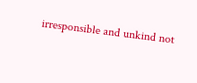irresponsible and unkind not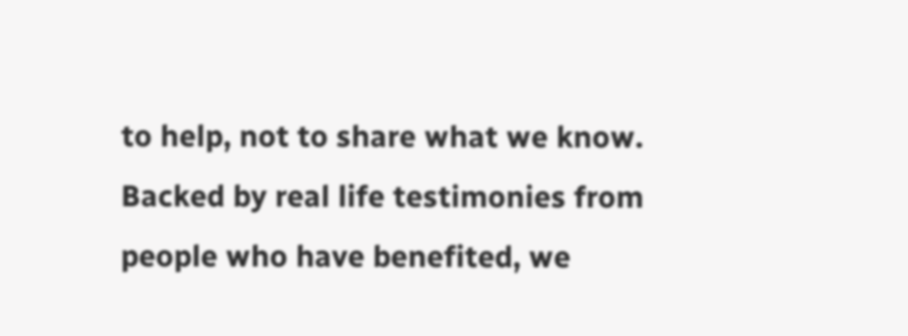to help, not to share what we know.
Backed by real life testimonies from people who have benefited, we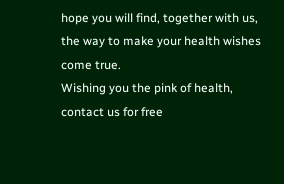hope you will find, together with us, the way to make your health wishes come true.
Wishing you the pink of health, contact us for free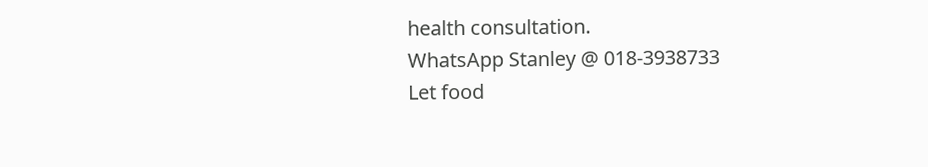health consultation.
WhatsApp Stanley @ 018-3938733
Let food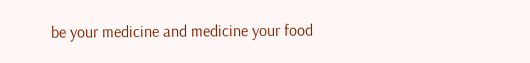be your medicine and medicine your food